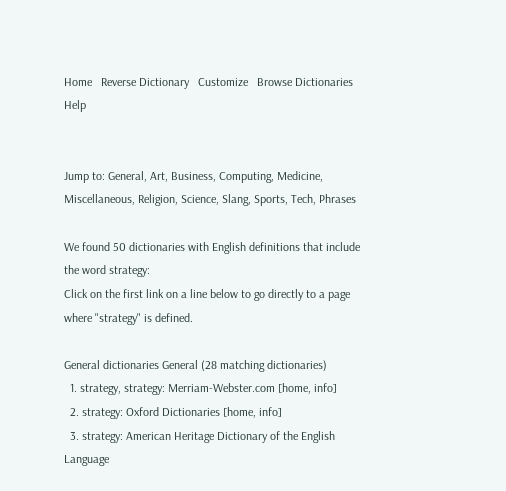Home   Reverse Dictionary   Customize   Browse Dictionaries    Help


Jump to: General, Art, Business, Computing, Medicine, Miscellaneous, Religion, Science, Slang, Sports, Tech, Phrases

We found 50 dictionaries with English definitions that include the word strategy:
Click on the first link on a line below to go directly to a page where "strategy" is defined.

General dictionaries General (28 matching dictionaries)
  1. strategy, strategy: Merriam-Webster.com [home, info]
  2. strategy: Oxford Dictionaries [home, info]
  3. strategy: American Heritage Dictionary of the English Language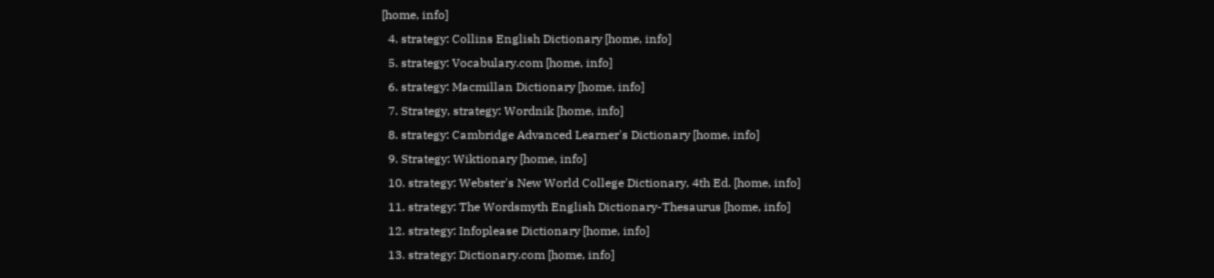[home, info]
  4. strategy: Collins English Dictionary [home, info]
  5. strategy: Vocabulary.com [home, info]
  6. strategy: Macmillan Dictionary [home, info]
  7. Strategy, strategy: Wordnik [home, info]
  8. strategy: Cambridge Advanced Learner's Dictionary [home, info]
  9. Strategy: Wiktionary [home, info]
  10. strategy: Webster's New World College Dictionary, 4th Ed. [home, info]
  11. strategy: The Wordsmyth English Dictionary-Thesaurus [home, info]
  12. strategy: Infoplease Dictionary [home, info]
  13. strategy: Dictionary.com [home, info]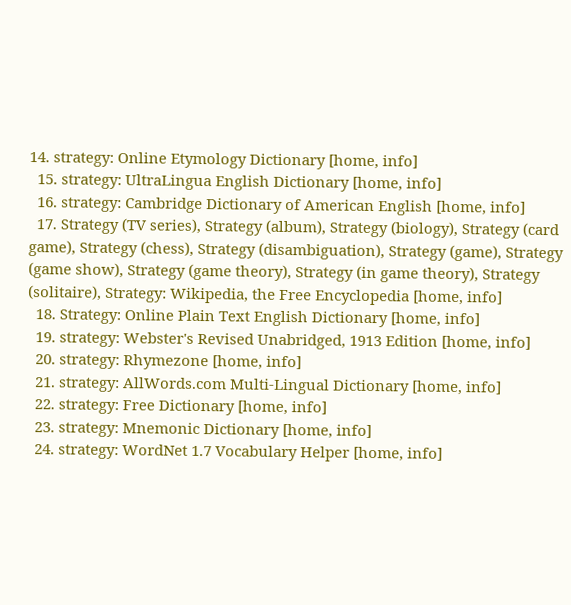14. strategy: Online Etymology Dictionary [home, info]
  15. strategy: UltraLingua English Dictionary [home, info]
  16. strategy: Cambridge Dictionary of American English [home, info]
  17. Strategy (TV series), Strategy (album), Strategy (biology), Strategy (card game), Strategy (chess), Strategy (disambiguation), Strategy (game), Strategy (game show), Strategy (game theory), Strategy (in game theory), Strategy (solitaire), Strategy: Wikipedia, the Free Encyclopedia [home, info]
  18. Strategy: Online Plain Text English Dictionary [home, info]
  19. strategy: Webster's Revised Unabridged, 1913 Edition [home, info]
  20. strategy: Rhymezone [home, info]
  21. strategy: AllWords.com Multi-Lingual Dictionary [home, info]
  22. strategy: Free Dictionary [home, info]
  23. strategy: Mnemonic Dictionary [home, info]
  24. strategy: WordNet 1.7 Vocabulary Helper [home, info]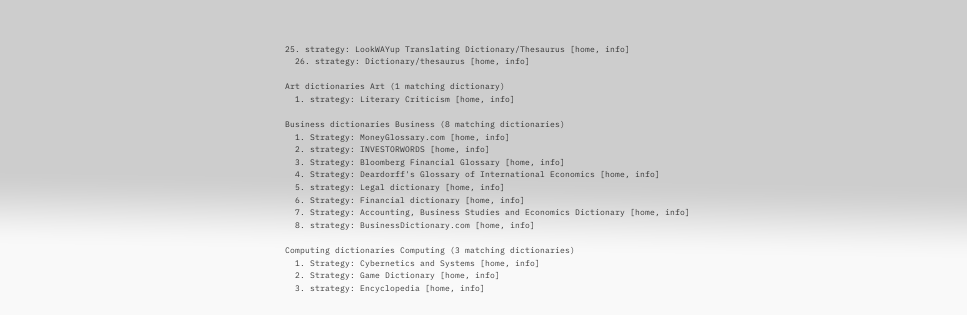25. strategy: LookWAYup Translating Dictionary/Thesaurus [home, info]
  26. strategy: Dictionary/thesaurus [home, info]

Art dictionaries Art (1 matching dictionary)
  1. strategy: Literary Criticism [home, info]

Business dictionaries Business (8 matching dictionaries)
  1. Strategy: MoneyGlossary.com [home, info]
  2. strategy: INVESTORWORDS [home, info]
  3. Strategy: Bloomberg Financial Glossary [home, info]
  4. Strategy: Deardorff's Glossary of International Economics [home, info]
  5. strategy: Legal dictionary [home, info]
  6. Strategy: Financial dictionary [home, info]
  7. Strategy: Accounting, Business Studies and Economics Dictionary [home, info]
  8. strategy: BusinessDictionary.com [home, info]

Computing dictionaries Computing (3 matching dictionaries)
  1. Strategy: Cybernetics and Systems [home, info]
  2. Strategy: Game Dictionary [home, info]
  3. strategy: Encyclopedia [home, info]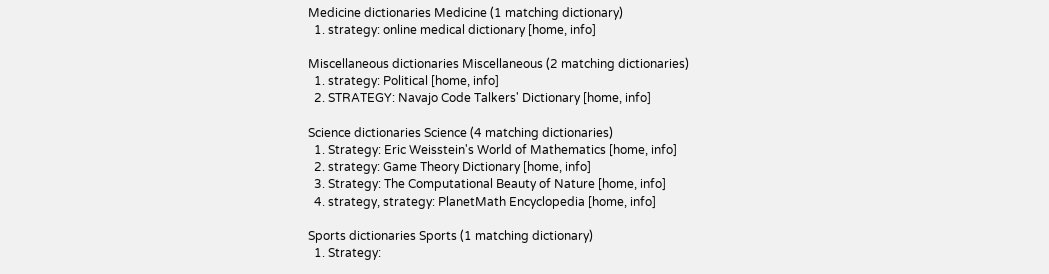Medicine dictionaries Medicine (1 matching dictionary)
  1. strategy: online medical dictionary [home, info]

Miscellaneous dictionaries Miscellaneous (2 matching dictionaries)
  1. strategy: Political [home, info]
  2. STRATEGY: Navajo Code Talkers' Dictionary [home, info]

Science dictionaries Science (4 matching dictionaries)
  1. Strategy: Eric Weisstein's World of Mathematics [home, info]
  2. strategy: Game Theory Dictionary [home, info]
  3. Strategy: The Computational Beauty of Nature [home, info]
  4. strategy, strategy: PlanetMath Encyclopedia [home, info]

Sports dictionaries Sports (1 matching dictionary)
  1. Strategy: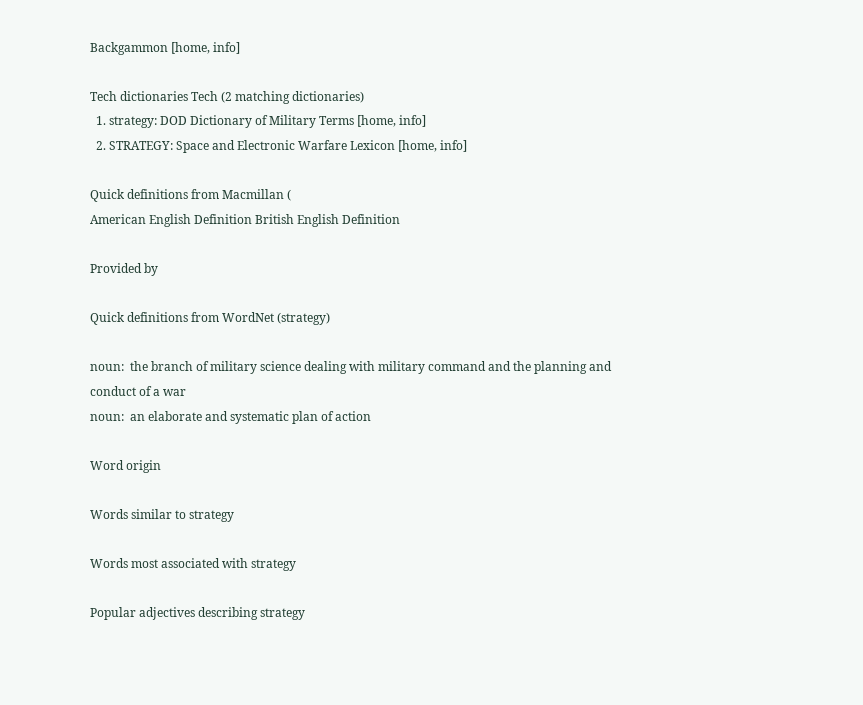Backgammon [home, info]

Tech dictionaries Tech (2 matching dictionaries)
  1. strategy: DOD Dictionary of Military Terms [home, info]
  2. STRATEGY: Space and Electronic Warfare Lexicon [home, info]

Quick definitions from Macmillan (
American English Definition British English Definition

Provided by

Quick definitions from WordNet (strategy)

noun:  the branch of military science dealing with military command and the planning and conduct of a war
noun:  an elaborate and systematic plan of action

Word origin

Words similar to strategy

Words most associated with strategy

Popular adjectives describing strategy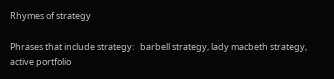Rhymes of strategy

Phrases that include strategy:   barbell strategy, lady macbeth strategy, active portfolio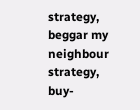strategy, beggar my neighbour strategy, buy-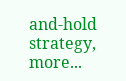and-hold strategy, more...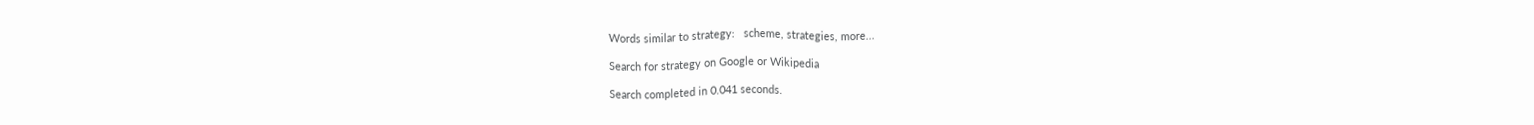Words similar to strategy:   scheme, strategies, more...

Search for strategy on Google or Wikipedia

Search completed in 0.041 seconds.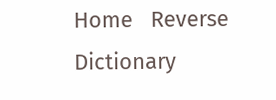Home   Reverse Dictionary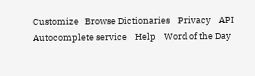Customize   Browse Dictionaries    Privacy    API    Autocomplete service    Help    Word of the Day